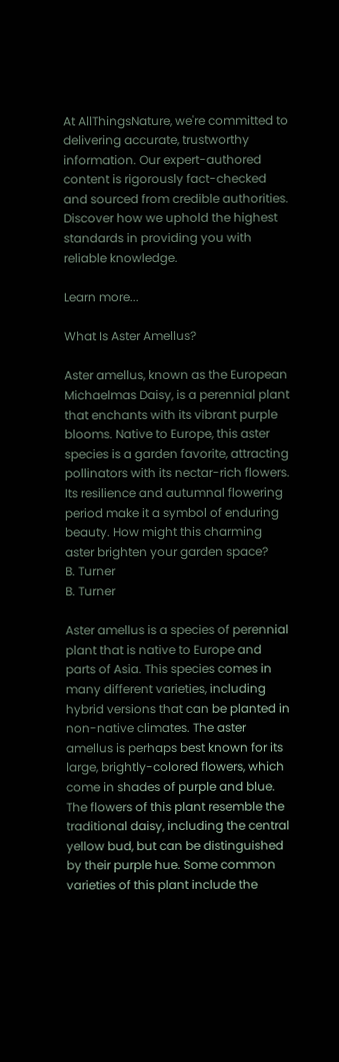At AllThingsNature, we're committed to delivering accurate, trustworthy information. Our expert-authored content is rigorously fact-checked and sourced from credible authorities. Discover how we uphold the highest standards in providing you with reliable knowledge.

Learn more...

What Is Aster Amellus?

Aster amellus, known as the European Michaelmas Daisy, is a perennial plant that enchants with its vibrant purple blooms. Native to Europe, this aster species is a garden favorite, attracting pollinators with its nectar-rich flowers. Its resilience and autumnal flowering period make it a symbol of enduring beauty. How might this charming aster brighten your garden space?
B. Turner
B. Turner

Aster amellus is a species of perennial plant that is native to Europe and parts of Asia. This species comes in many different varieties, including hybrid versions that can be planted in non-native climates. The aster amellus is perhaps best known for its large, brightly-colored flowers, which come in shades of purple and blue. The flowers of this plant resemble the traditional daisy, including the central yellow bud, but can be distinguished by their purple hue. Some common varieties of this plant include the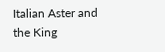Italian Aster and the King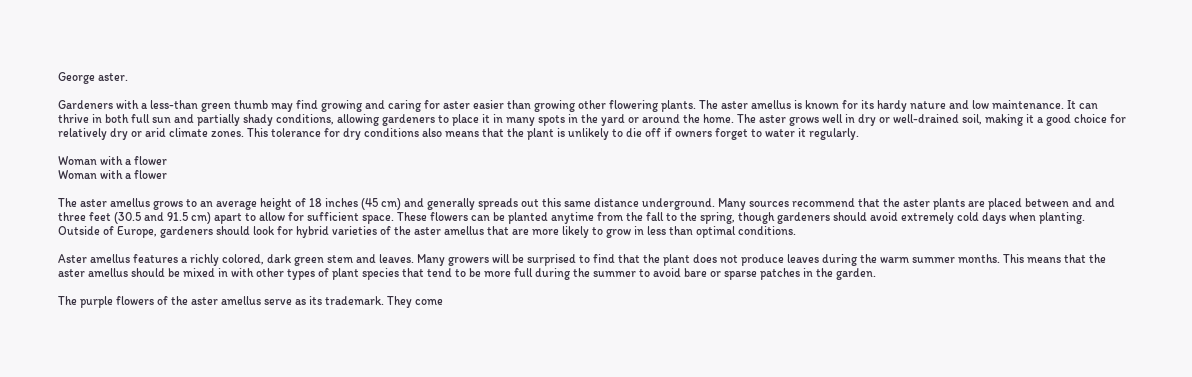George aster.

Gardeners with a less-than green thumb may find growing and caring for aster easier than growing other flowering plants. The aster amellus is known for its hardy nature and low maintenance. It can thrive in both full sun and partially shady conditions, allowing gardeners to place it in many spots in the yard or around the home. The aster grows well in dry or well-drained soil, making it a good choice for relatively dry or arid climate zones. This tolerance for dry conditions also means that the plant is unlikely to die off if owners forget to water it regularly.

Woman with a flower
Woman with a flower

The aster amellus grows to an average height of 18 inches (45 cm) and generally spreads out this same distance underground. Many sources recommend that the aster plants are placed between and and three feet (30.5 and 91.5 cm) apart to allow for sufficient space. These flowers can be planted anytime from the fall to the spring, though gardeners should avoid extremely cold days when planting. Outside of Europe, gardeners should look for hybrid varieties of the aster amellus that are more likely to grow in less than optimal conditions.

Aster amellus features a richly colored, dark green stem and leaves. Many growers will be surprised to find that the plant does not produce leaves during the warm summer months. This means that the aster amellus should be mixed in with other types of plant species that tend to be more full during the summer to avoid bare or sparse patches in the garden.

The purple flowers of the aster amellus serve as its trademark. They come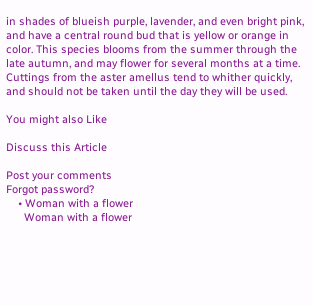in shades of blueish purple, lavender, and even bright pink, and have a central round bud that is yellow or orange in color. This species blooms from the summer through the late autumn, and may flower for several months at a time. Cuttings from the aster amellus tend to whither quickly, and should not be taken until the day they will be used.

You might also Like

Discuss this Article

Post your comments
Forgot password?
    • Woman with a flower
      Woman with a flower